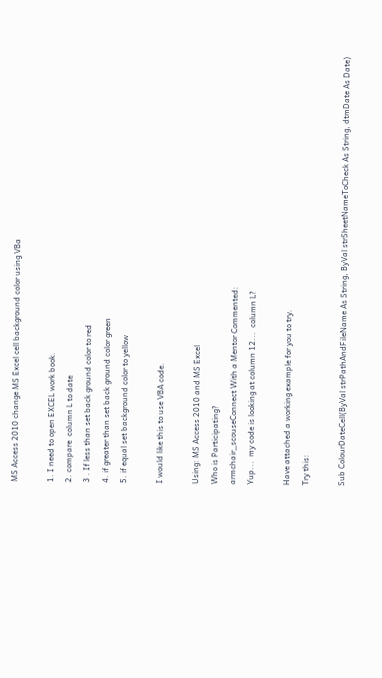MS Access 2010 change MS Excel cell background color using VBa

1. I need to open EXCEL work book.
2. compare  column L to date
3 . If less than set back ground color to red
4. if greater than set back ground color green
5. if equal set background color to yellow

I would like this to use VBA code.

Using: MS Access 2010 and MS Excel
Who is Participating?
armchair_scouseConnect With a Mentor Commented:
Yup...  my code is looking at column 12...  column L?

Have attached a working example for you to try.
Try this:

Sub ColourDateCell(ByVal strPathAndFileName As String, ByVal strSheetNameToCheck As String, dtmDate As Date)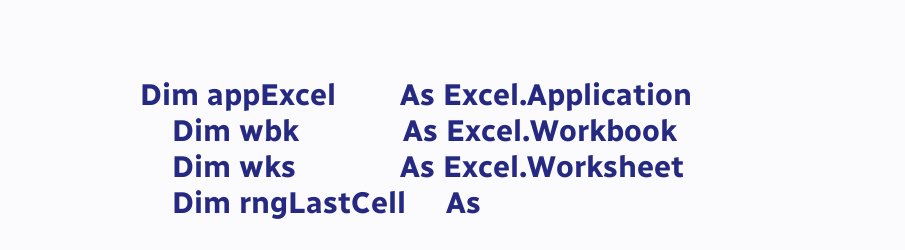Dim appExcel        As Excel.Application
    Dim wbk             As Excel.Workbook
    Dim wks             As Excel.Worksheet
    Dim rngLastCell     As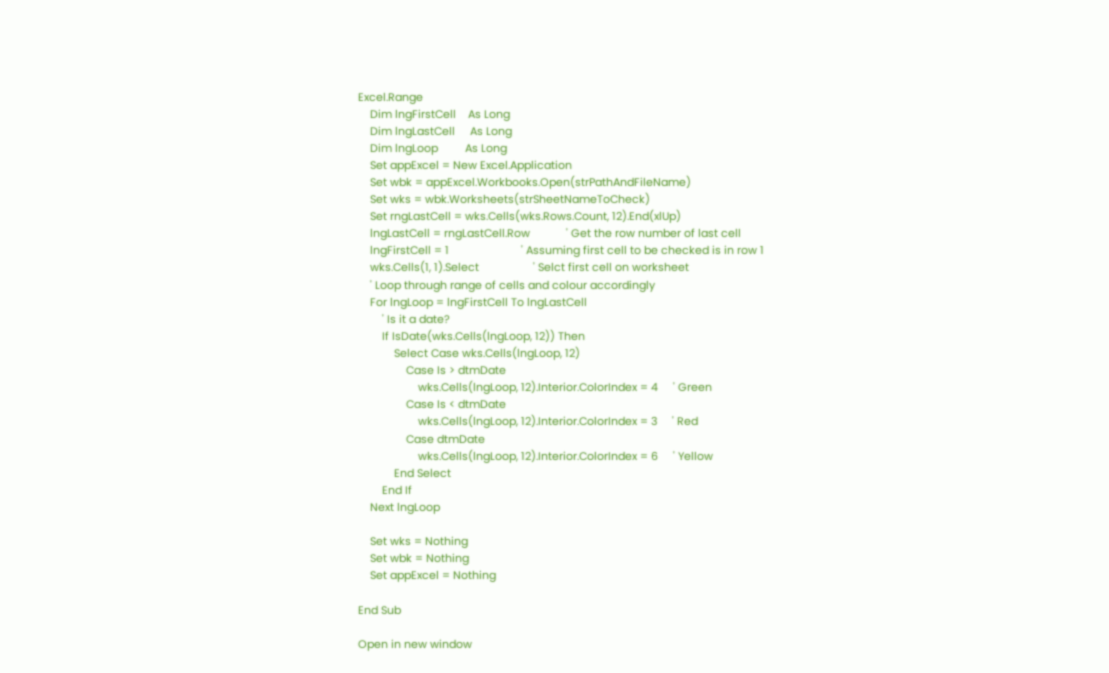Excel.Range
    Dim lngFirstCell    As Long
    Dim lngLastCell     As Long
    Dim lngLoop         As Long
    Set appExcel = New Excel.Application
    Set wbk = appExcel.Workbooks.Open(strPathAndFileName)
    Set wks = wbk.Worksheets(strSheetNameToCheck)
    Set rngLastCell = wks.Cells(wks.Rows.Count, 12).End(xlUp)
    lngLastCell = rngLastCell.Row            ' Get the row number of last cell
    lngFirstCell = 1                        ' Assuming first cell to be checked is in row 1
    wks.Cells(1, 1).Select                  ' Selct first cell on worksheet
    ' Loop through range of cells and colour accordingly
    For lngLoop = lngFirstCell To lngLastCell
        ' Is it a date?
        If IsDate(wks.Cells(lngLoop, 12)) Then
            Select Case wks.Cells(lngLoop, 12)
                Case Is > dtmDate
                    wks.Cells(lngLoop, 12).Interior.ColorIndex = 4     ' Green
                Case Is < dtmDate
                    wks.Cells(lngLoop, 12).Interior.ColorIndex = 3     ' Red
                Case dtmDate
                    wks.Cells(lngLoop, 12).Interior.ColorIndex = 6     ' Yellow
            End Select
        End If
    Next lngLoop

    Set wks = Nothing
    Set wbk = Nothing
    Set appExcel = Nothing

End Sub

Open in new window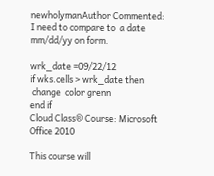newholymanAuthor Commented:
I need to compare to  a date mm/dd/yy on form.

wrk_date =09/22/12
if wks.cells > wrk_date then
 change  color grenn
end if
Cloud Class® Course: Microsoft Office 2010

This course will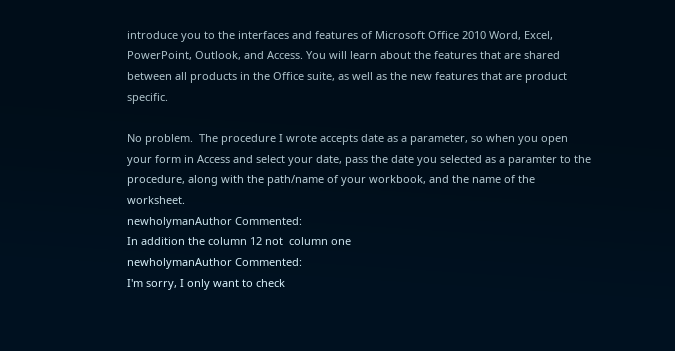introduce you to the interfaces and features of Microsoft Office 2010 Word, Excel, PowerPoint, Outlook, and Access. You will learn about the features that are shared between all products in the Office suite, as well as the new features that are product specific.

No problem.  The procedure I wrote accepts date as a parameter, so when you open your form in Access and select your date, pass the date you selected as a paramter to the procedure, along with the path/name of your workbook, and the name of the worksheet.
newholymanAuthor Commented:
In addition the column 12 not  column one
newholymanAuthor Commented:
I'm sorry, I only want to check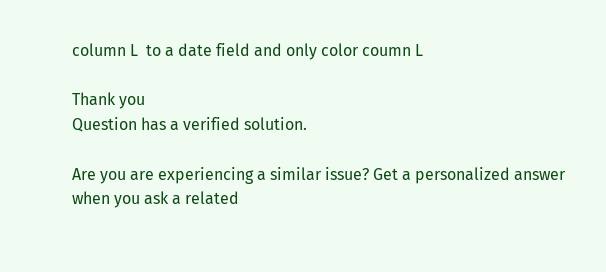column L  to a date field and only color coumn L

Thank you
Question has a verified solution.

Are you are experiencing a similar issue? Get a personalized answer when you ask a related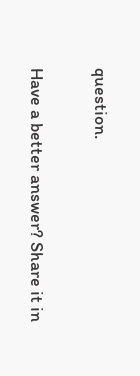question.

Have a better answer? Share it in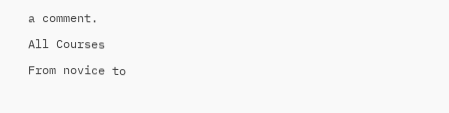a comment.

All Courses

From novice to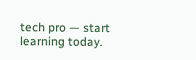tech pro — start learning today.